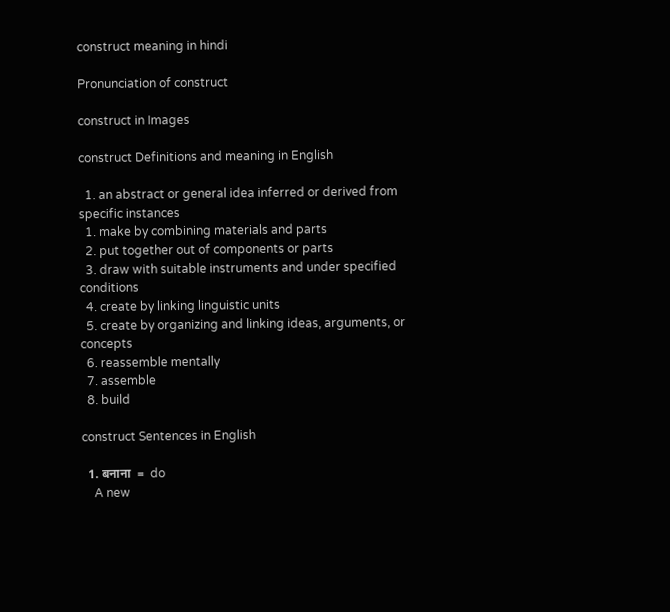construct meaning in hindi

Pronunciation of construct

construct in Images

construct Definitions and meaning in English

  1. an abstract or general idea inferred or derived from specific instances
  1. make by combining materials and parts
  2. put together out of components or parts
  3. draw with suitable instruments and under specified conditions
  4. create by linking linguistic units
  5. create by organizing and linking ideas, arguments, or concepts
  6. reassemble mentally
  7. assemble
  8. build

construct Sentences in English

  1. बनाना  =  do
    A new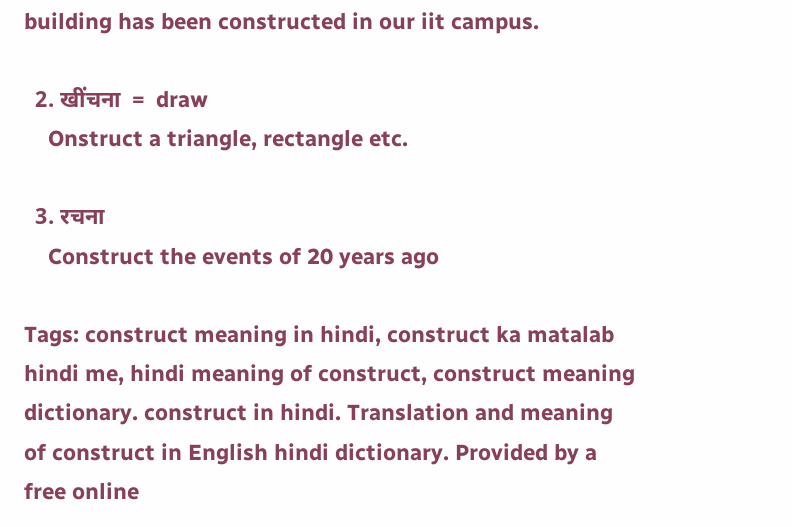building has been constructed in our iit campus.

  2. खींचना  =  draw
    Onstruct a triangle, rectangle etc.

  3. रचना
    Construct the events of 20 years ago

Tags: construct meaning in hindi, construct ka matalab hindi me, hindi meaning of construct, construct meaning dictionary. construct in hindi. Translation and meaning of construct in English hindi dictionary. Provided by a free online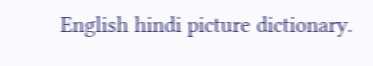English hindi picture dictionary.